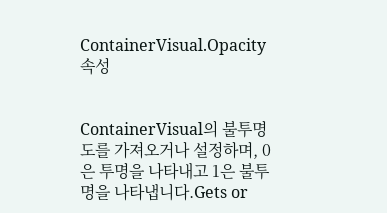ContainerVisual.Opacity 속성


ContainerVisual의 불투명도를 가져오거나 설정하며, 0은 투명을 나타내고 1은 불투명을 나타냅니다.Gets or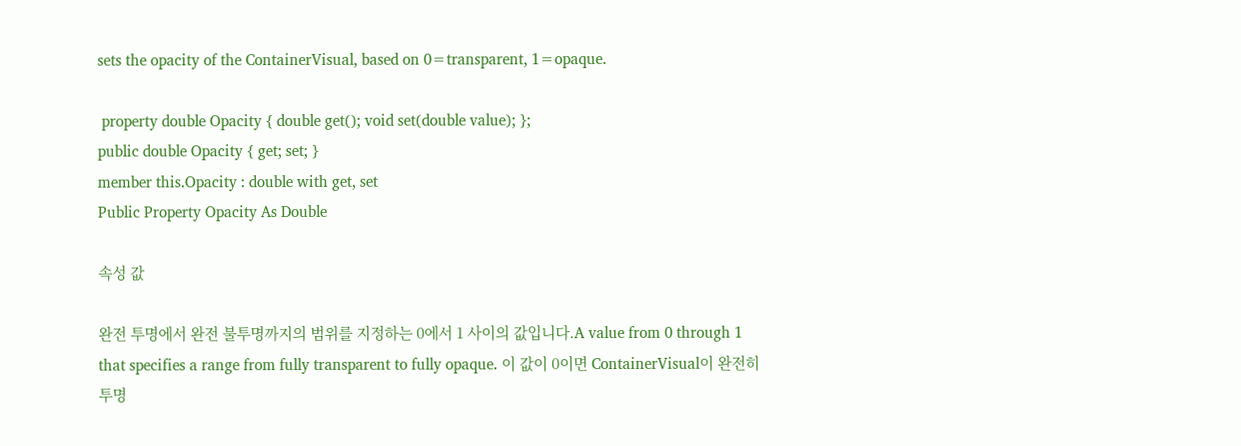sets the opacity of the ContainerVisual, based on 0=transparent, 1=opaque.

 property double Opacity { double get(); void set(double value); };
public double Opacity { get; set; }
member this.Opacity : double with get, set
Public Property Opacity As Double

속성 값

완전 투명에서 완전 불투명까지의 범위를 지정하는 0에서 1 사이의 값입니다.A value from 0 through 1 that specifies a range from fully transparent to fully opaque. 이 값이 0이면 ContainerVisual이 완전히 투명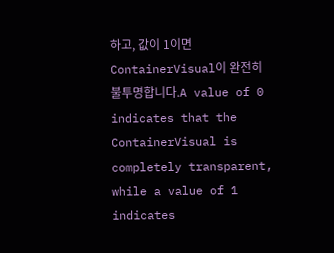하고, 값이 1이면 ContainerVisual이 완전히 불투명합니다.A value of 0 indicates that the ContainerVisual is completely transparent, while a value of 1 indicates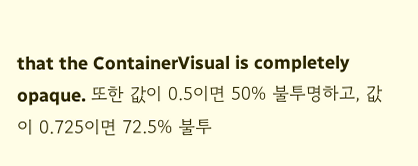that the ContainerVisual is completely opaque. 또한 값이 0.5이면 50% 불투명하고, 값이 0.725이면 72.5% 불투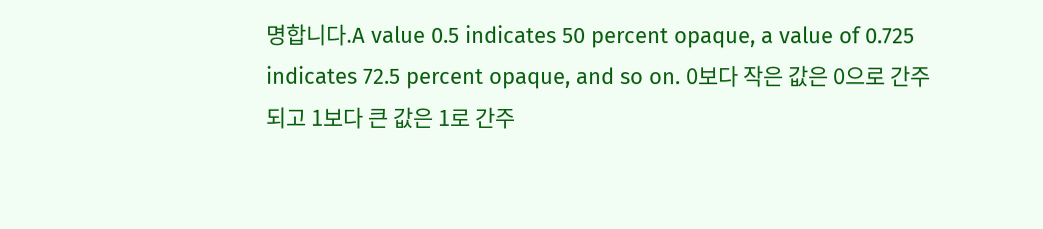명합니다.A value 0.5 indicates 50 percent opaque, a value of 0.725 indicates 72.5 percent opaque, and so on. 0보다 작은 값은 0으로 간주되고 1보다 큰 값은 1로 간주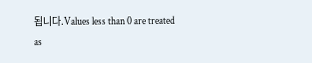됩니다.Values less than 0 are treated as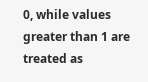0, while values greater than 1 are treated as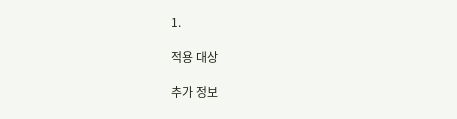1.

적용 대상

추가 정보